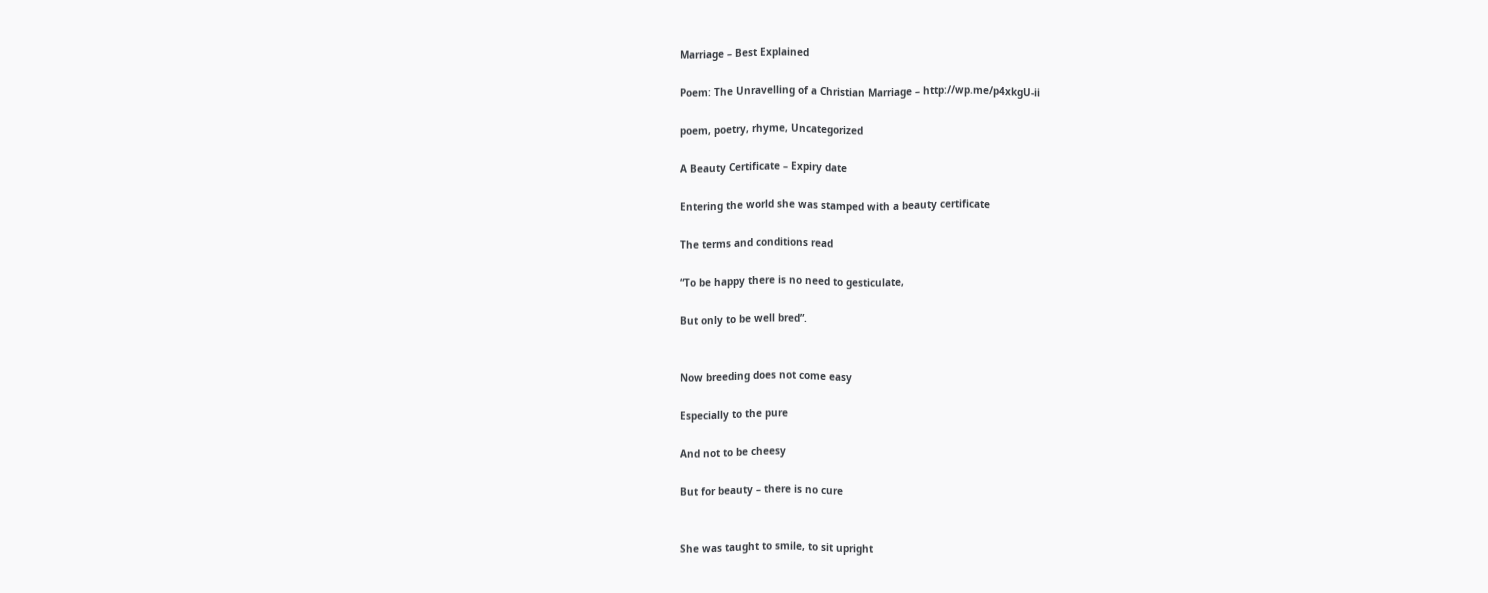Marriage – Best Explained

Poem: The Unravelling of a Christian Marriage – http://wp.me/p4xkgU-ii

poem, poetry, rhyme, Uncategorized

A Beauty Certificate – Expiry date

Entering the world she was stamped with a beauty certificate

The terms and conditions read

“To be happy there is no need to gesticulate,

But only to be well bred”.


Now breeding does not come easy

Especially to the pure

And not to be cheesy

But for beauty – there is no cure


She was taught to smile, to sit upright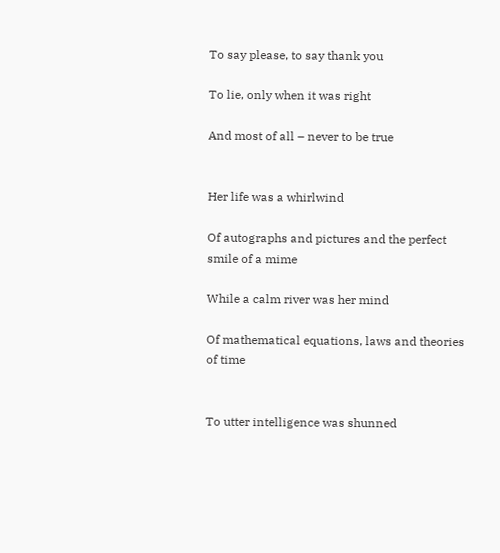To say please, to say thank you

To lie, only when it was right

And most of all – never to be true


Her life was a whirlwind

Of autographs and pictures and the perfect smile of a mime

While a calm river was her mind

Of mathematical equations, laws and theories of time


To utter intelligence was shunned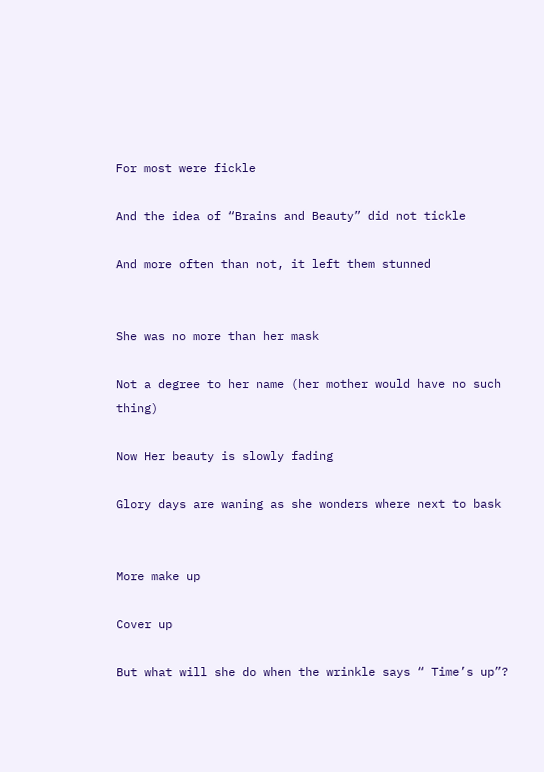For most were fickle

And the idea of “Brains and Beauty” did not tickle

And more often than not, it left them stunned


She was no more than her mask

Not a degree to her name (her mother would have no such thing)

Now Her beauty is slowly fading

Glory days are waning as she wonders where next to bask


More make up

Cover up

But what will she do when the wrinkle says “ Time’s up”?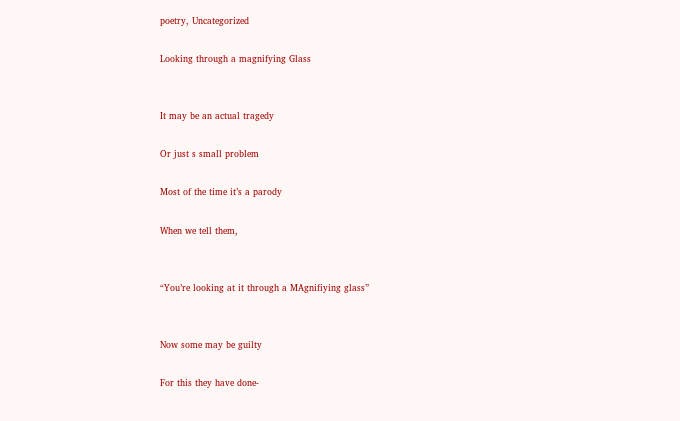poetry, Uncategorized

Looking through a magnifying Glass


It may be an actual tragedy

Or just s small problem

Most of the time it’s a parody

When we tell them,


“You’re looking at it through a MAgnifiying glass”


Now some may be guilty

For this they have done-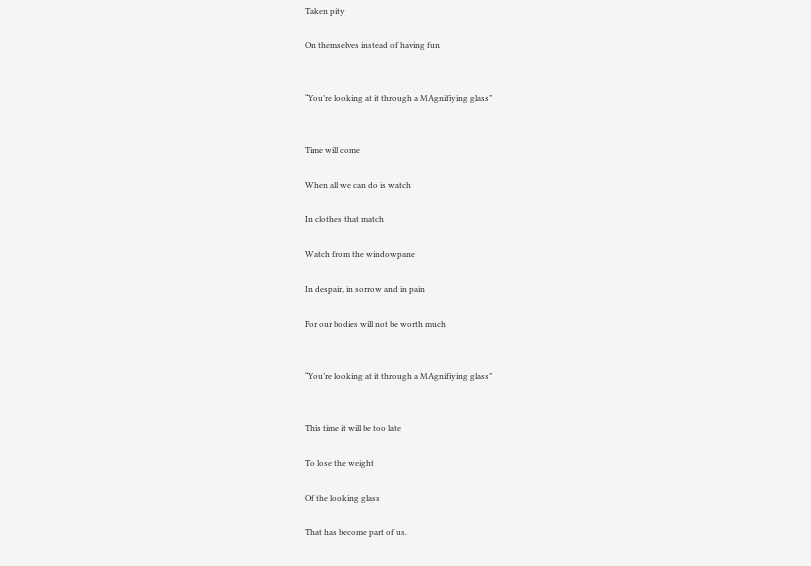Taken pity

On themselves instead of having fun


“You’re looking at it through a MAgnifiying glass”


Time will come

When all we can do is watch

In clothes that match

Watch from the windowpane

In despair, in sorrow and in pain

For our bodies will not be worth much


“You’re looking at it through a MAgnifiying glass”


This time it will be too late

To lose the weight

Of the looking glass

That has become part of us.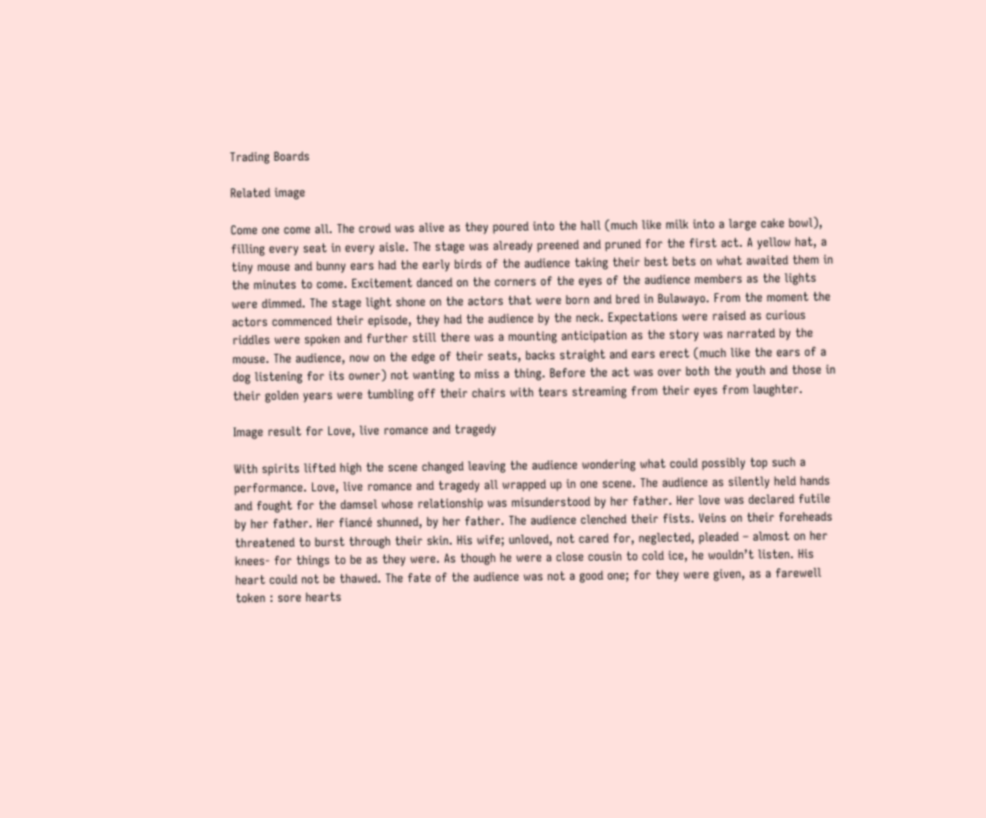Trading Boards

Related image

Come one come all. The crowd was alive as they poured into the hall (much like milk into a large cake bowl), filling every seat in every aisle. The stage was already preened and pruned for the first act. A yellow hat, a tiny mouse and bunny ears had the early birds of the audience taking their best bets on what awaited them in the minutes to come. Excitement danced on the corners of the eyes of the audience members as the lights were dimmed. The stage light shone on the actors that were born and bred in Bulawayo. From the moment the actors commenced their episode, they had the audience by the neck. Expectations were raised as curious riddles were spoken and further still there was a mounting anticipation as the story was narrated by the mouse. The audience, now on the edge of their seats, backs straight and ears erect (much like the ears of a dog listening for its owner) not wanting to miss a thing. Before the act was over both the youth and those in their golden years were tumbling off their chairs with tears streaming from their eyes from laughter.

Image result for Love, live romance and tragedy

With spirits lifted high the scene changed leaving the audience wondering what could possibly top such a performance. Love, live romance and tragedy all wrapped up in one scene. The audience as silently held hands and fought for the damsel whose relationship was misunderstood by her father. Her love was declared futile by her father. Her fiancé shunned, by her father. The audience clenched their fists. Veins on their foreheads threatened to burst through their skin. His wife; unloved, not cared for, neglected, pleaded – almost on her knees- for things to be as they were. As though he were a close cousin to cold ice, he wouldn’t listen. His heart could not be thawed. The fate of the audience was not a good one; for they were given, as a farewell token : sore hearts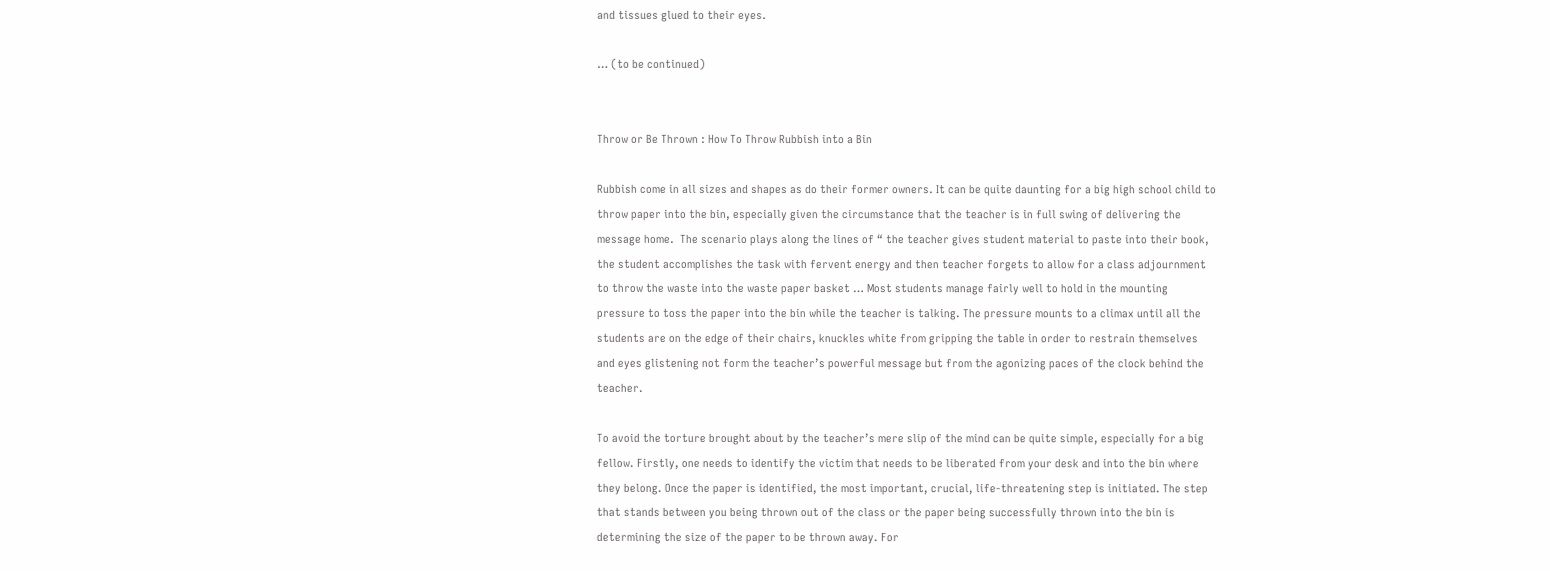and tissues glued to their eyes.

… (to be continued)


Throw or Be Thrown : How To Throw Rubbish into a Bin

Rubbish come in all sizes and shapes as do their former owners. It can be quite daunting for a big high school child to throw paper into the bin, especially given the circumstance that the teacher is in full swing of delivering the message home.  The scenario plays along the lines of “ the teacher gives student material to paste into their book, the student accomplishes the task with fervent energy and then teacher forgets to allow for a class adjournment to throw the waste into the waste paper basket … Most students manage fairly well to hold in the mounting pressure to toss the paper into the bin while the teacher is talking. The pressure mounts to a climax until all the students are on the edge of their chairs, knuckles white from gripping the table in order to restrain themselves and eyes glistening not form the teacher’s powerful message but from the agonizing paces of the clock behind the teacher.

To avoid the torture brought about by the teacher’s mere slip of the mind can be quite simple, especially for a big fellow. Firstly, one needs to identify the victim that needs to be liberated from your desk and into the bin where they belong. Once the paper is identified, the most important, crucial, life-threatening step is initiated. The step that stands between you being thrown out of the class or the paper being successfully thrown into the bin is determining the size of the paper to be thrown away. For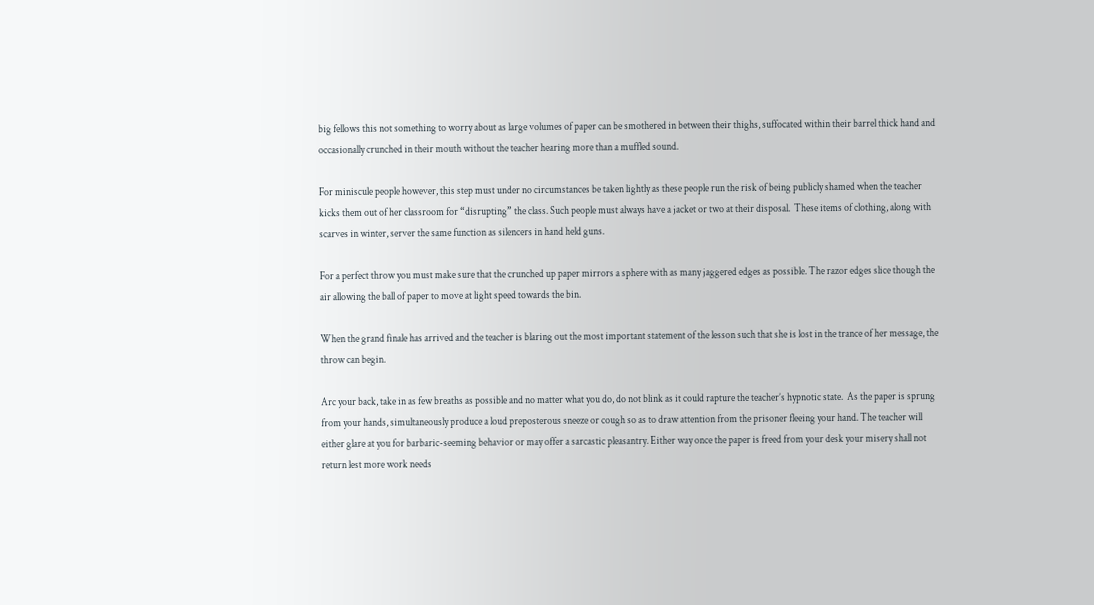big fellows this not something to worry about as large volumes of paper can be smothered in between their thighs, suffocated within their barrel thick hand and occasionally crunched in their mouth without the teacher hearing more than a muffled sound.

For miniscule people however, this step must under no circumstances be taken lightly as these people run the risk of being publicly shamed when the teacher kicks them out of her classroom for “disrupting” the class. Such people must always have a jacket or two at their disposal.  These items of clothing, along with scarves in winter, server the same function as silencers in hand held guns.

For a perfect throw you must make sure that the crunched up paper mirrors a sphere with as many jaggered edges as possible. The razor edges slice though the air allowing the ball of paper to move at light speed towards the bin.

When the grand finale has arrived and the teacher is blaring out the most important statement of the lesson such that she is lost in the trance of her message, the throw can begin.

Arc your back, take in as few breaths as possible and no matter what you do, do not blink as it could rapture the teacher’s hypnotic state.  As the paper is sprung from your hands, simultaneously produce a loud preposterous sneeze or cough so as to draw attention from the prisoner fleeing your hand. The teacher will either glare at you for barbaric-seeming behavior or may offer a sarcastic pleasantry. Either way once the paper is freed from your desk your misery shall not return lest more work needs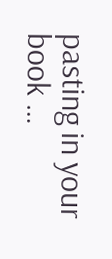pasting in your book …